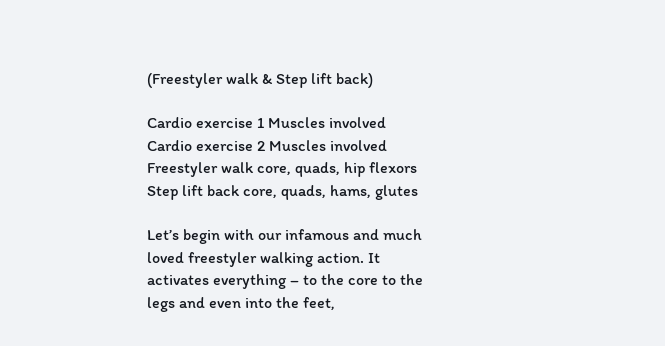(Freestyler walk & Step lift back)

Cardio exercise 1 Muscles involved Cardio exercise 2 Muscles involved
Freestyler walk core, quads, hip flexors Step lift back core, quads, hams, glutes

Let’s begin with our infamous and much loved freestyler walking action. It activates everything – to the core to the legs and even into the feet,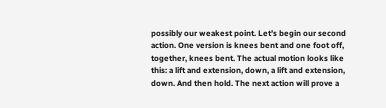possibly our weakest point. Let’s begin our second action. One version is knees bent and one foot off, together, knees bent. The actual motion looks like this: a lift and extension, down, a lift and extension, down. And then hold. The next action will prove a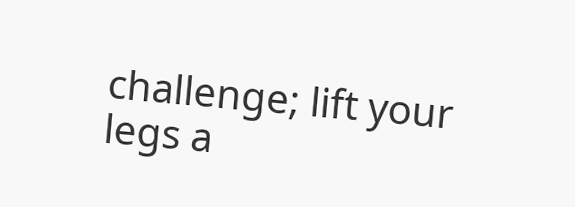challenge; lift your legs a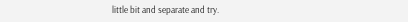little bit and separate and try.